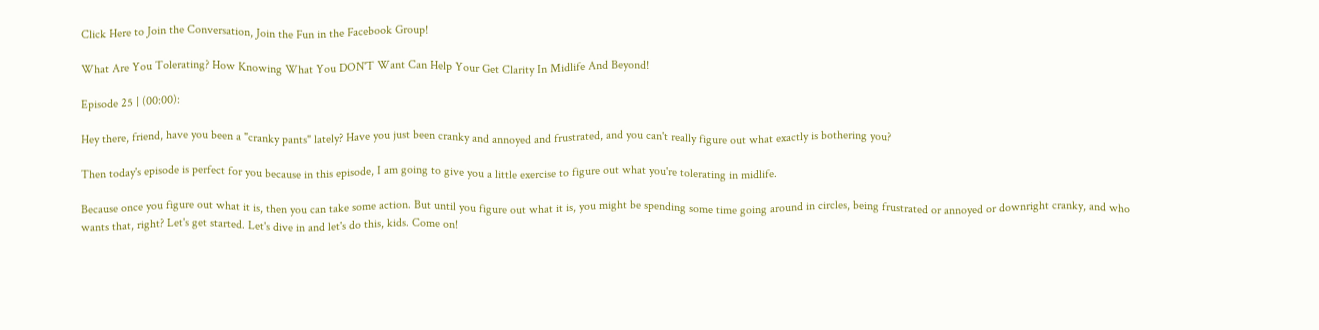Click Here to Join the Conversation, Join the Fun in the Facebook Group!

What Are You Tolerating? How Knowing What You DON'T Want Can Help Your Get Clarity In Midlife And Beyond!

Episode 25 | (00:00):

Hey there, friend, have you been a "cranky pants" lately? Have you just been cranky and annoyed and frustrated, and you can't really figure out what exactly is bothering you?

Then today's episode is perfect for you because in this episode, I am going to give you a little exercise to figure out what you're tolerating in midlife.

Because once you figure out what it is, then you can take some action. But until you figure out what it is, you might be spending some time going around in circles, being frustrated or annoyed or downright cranky, and who wants that, right? Let's get started. Let's dive in and let's do this, kids. Come on!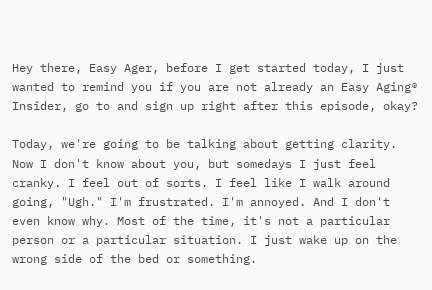Hey there, Easy Ager, before I get started today, I just wanted to remind you if you are not already an Easy Aging® Insider, go to and sign up right after this episode, okay?

Today, we're going to be talking about getting clarity. Now I don't know about you, but somedays I just feel cranky. I feel out of sorts. I feel like I walk around going, "Ugh." I'm frustrated. I'm annoyed. And I don't even know why. Most of the time, it's not a particular person or a particular situation. I just wake up on the wrong side of the bed or something.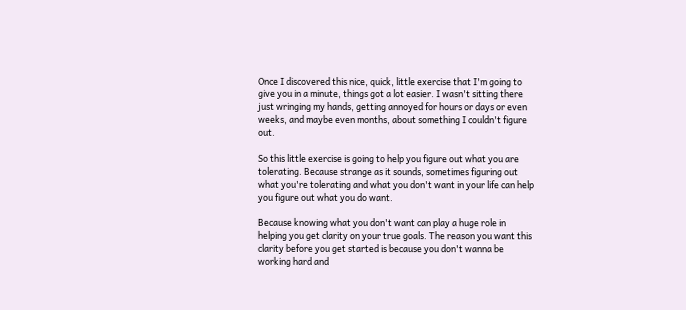Once I discovered this nice, quick, little exercise that I'm going to give you in a minute, things got a lot easier. I wasn't sitting there just wringing my hands, getting annoyed for hours or days or even weeks, and maybe even months, about something I couldn't figure out.

So this little exercise is going to help you figure out what you are tolerating. Because strange as it sounds, sometimes figuring out what you're tolerating and what you don't want in your life can help you figure out what you do want.

Because knowing what you don't want can play a huge role in helping you get clarity on your true goals. The reason you want this clarity before you get started is because you don't wanna be working hard and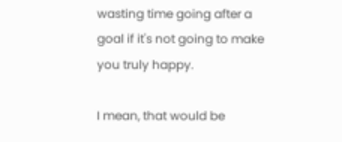wasting time going after a goal if it's not going to make you truly happy.

I mean, that would be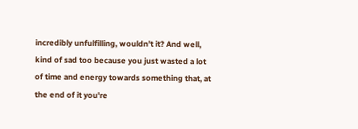incredibly unfulfilling, wouldn't it? And well, kind of sad too because you just wasted a lot of time and energy towards something that, at the end of it you're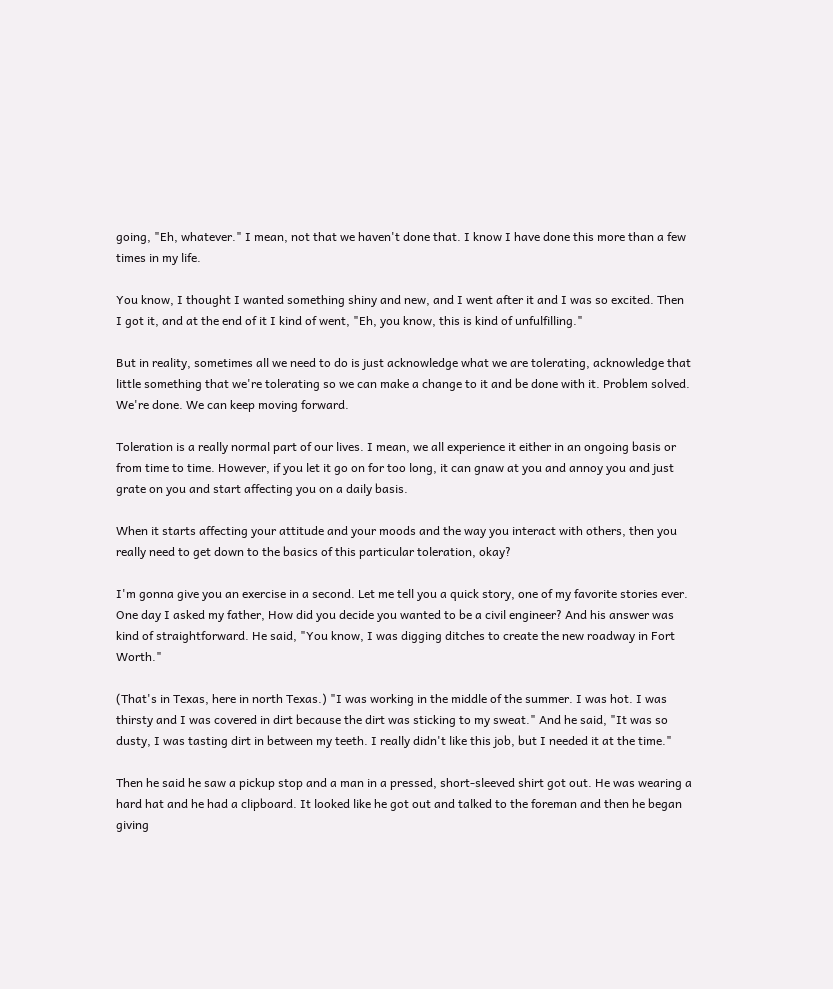going, "Eh, whatever." I mean, not that we haven't done that. I know I have done this more than a few times in my life.

You know, I thought I wanted something shiny and new, and I went after it and I was so excited. Then I got it, and at the end of it I kind of went, "Eh, you know, this is kind of unfulfilling."

But in reality, sometimes all we need to do is just acknowledge what we are tolerating, acknowledge that little something that we're tolerating so we can make a change to it and be done with it. Problem solved. We're done. We can keep moving forward.

Toleration is a really normal part of our lives. I mean, we all experience it either in an ongoing basis or from time to time. However, if you let it go on for too long, it can gnaw at you and annoy you and just grate on you and start affecting you on a daily basis.

When it starts affecting your attitude and your moods and the way you interact with others, then you really need to get down to the basics of this particular toleration, okay?

I'm gonna give you an exercise in a second. Let me tell you a quick story, one of my favorite stories ever. One day I asked my father, How did you decide you wanted to be a civil engineer? And his answer was kind of straightforward. He said, "You know, I was digging ditches to create the new roadway in Fort Worth."

(That's in Texas, here in north Texas.) "I was working in the middle of the summer. I was hot. I was thirsty and I was covered in dirt because the dirt was sticking to my sweat." And he said, "It was so dusty, I was tasting dirt in between my teeth. I really didn't like this job, but I needed it at the time."

Then he said he saw a pickup stop and a man in a pressed, short-sleeved shirt got out. He was wearing a hard hat and he had a clipboard. It looked like he got out and talked to the foreman and then he began giving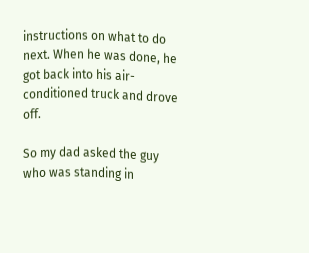instructions on what to do next. When he was done, he got back into his air-conditioned truck and drove off.

So my dad asked the guy who was standing in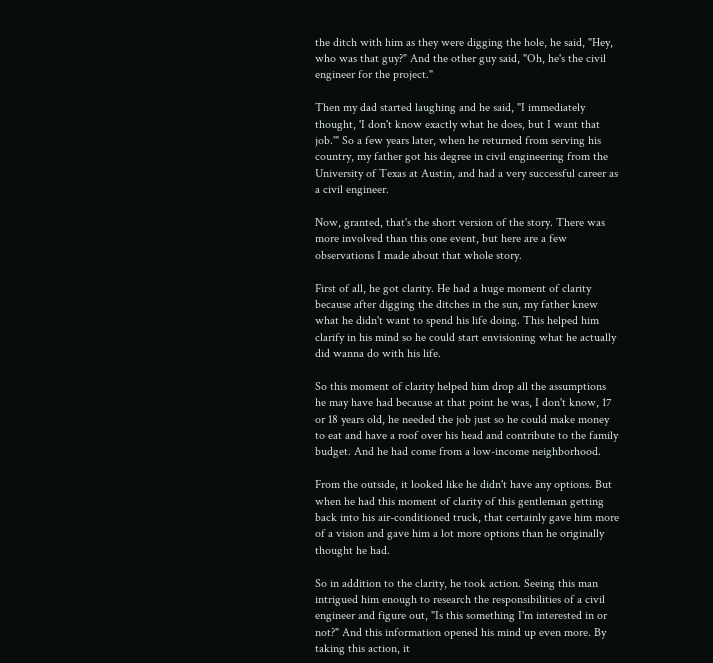the ditch with him as they were digging the hole, he said, "Hey, who was that guy?" And the other guy said, "Oh, he's the civil engineer for the project."

Then my dad started laughing and he said, "I immediately thought, 'I don't know exactly what he does, but I want that job.'" So a few years later, when he returned from serving his country, my father got his degree in civil engineering from the University of Texas at Austin, and had a very successful career as a civil engineer.

Now, granted, that's the short version of the story. There was more involved than this one event, but here are a few observations I made about that whole story.

First of all, he got clarity. He had a huge moment of clarity because after digging the ditches in the sun, my father knew what he didn't want to spend his life doing. This helped him clarify in his mind so he could start envisioning what he actually did wanna do with his life.

So this moment of clarity helped him drop all the assumptions he may have had because at that point he was, I don't know, 17 or 18 years old, he needed the job just so he could make money to eat and have a roof over his head and contribute to the family budget. And he had come from a low-income neighborhood.

From the outside, it looked like he didn't have any options. But when he had this moment of clarity of this gentleman getting back into his air-conditioned truck, that certainly gave him more of a vision and gave him a lot more options than he originally thought he had.

So in addition to the clarity, he took action. Seeing this man intrigued him enough to research the responsibilities of a civil engineer and figure out, "Is this something I'm interested in or not?" And this information opened his mind up even more. By taking this action, it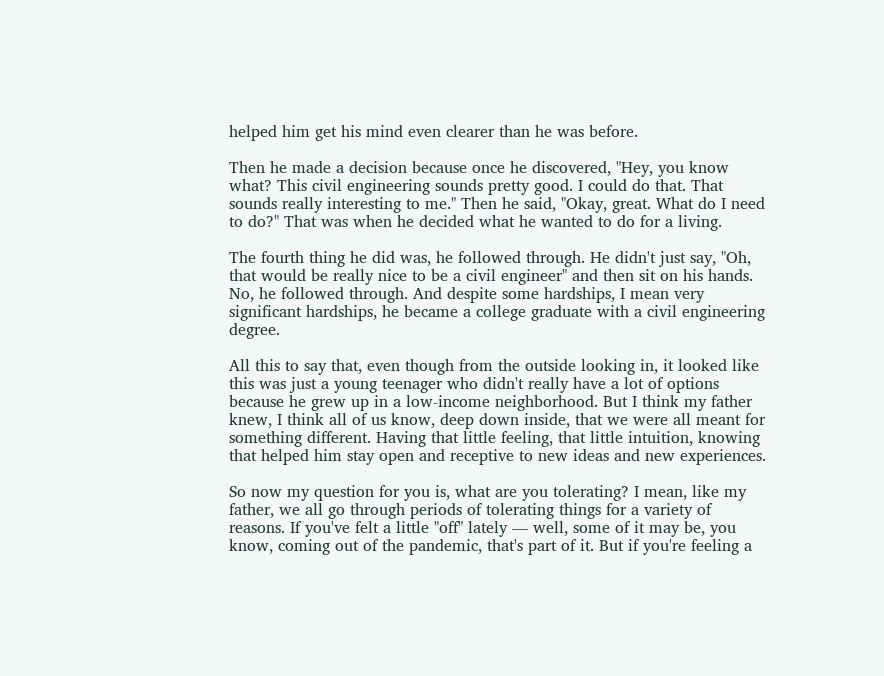helped him get his mind even clearer than he was before.

Then he made a decision because once he discovered, "Hey, you know what? This civil engineering sounds pretty good. I could do that. That sounds really interesting to me." Then he said, "Okay, great. What do I need to do?" That was when he decided what he wanted to do for a living.

The fourth thing he did was, he followed through. He didn't just say, "Oh, that would be really nice to be a civil engineer" and then sit on his hands. No, he followed through. And despite some hardships, I mean very significant hardships, he became a college graduate with a civil engineering degree.

All this to say that, even though from the outside looking in, it looked like this was just a young teenager who didn't really have a lot of options because he grew up in a low-income neighborhood. But I think my father knew, I think all of us know, deep down inside, that we were all meant for something different. Having that little feeling, that little intuition, knowing that helped him stay open and receptive to new ideas and new experiences.

So now my question for you is, what are you tolerating? I mean, like my father, we all go through periods of tolerating things for a variety of reasons. If you've felt a little "off" lately — well, some of it may be, you know, coming out of the pandemic, that's part of it. But if you're feeling a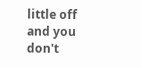little off and you don't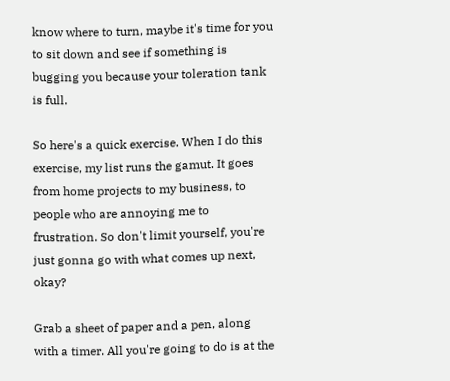know where to turn, maybe it's time for you to sit down and see if something is bugging you because your toleration tank is full.

So here's a quick exercise. When I do this exercise, my list runs the gamut. It goes from home projects to my business, to people who are annoying me to frustration. So don't limit yourself, you're just gonna go with what comes up next, okay?

Grab a sheet of paper and a pen, along with a timer. All you're going to do is at the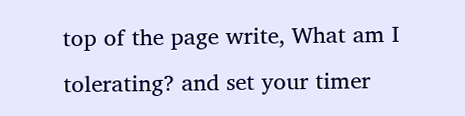top of the page write, What am I tolerating? and set your timer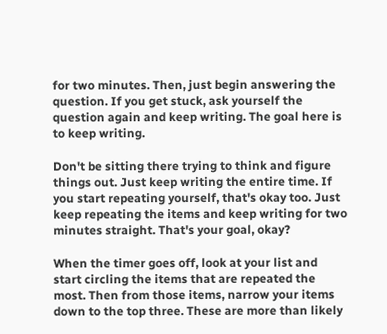for two minutes. Then, just begin answering the question. If you get stuck, ask yourself the question again and keep writing. The goal here is to keep writing.

Don't be sitting there trying to think and figure things out. Just keep writing the entire time. If you start repeating yourself, that's okay too. Just keep repeating the items and keep writing for two minutes straight. That's your goal, okay?

When the timer goes off, look at your list and start circling the items that are repeated the most. Then from those items, narrow your items down to the top three. These are more than likely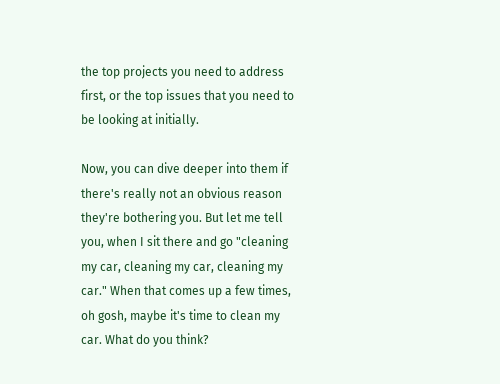the top projects you need to address first, or the top issues that you need to be looking at initially.

Now, you can dive deeper into them if there's really not an obvious reason they're bothering you. But let me tell you, when I sit there and go "cleaning my car, cleaning my car, cleaning my car." When that comes up a few times, oh gosh, maybe it's time to clean my car. What do you think?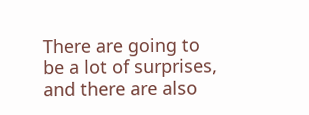There are going to be a lot of surprises, and there are also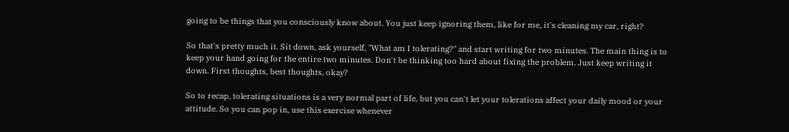going to be things that you consciously know about. You just keep ignoring them, like for me, it's cleaning my car, right?

So that's pretty much it. Sit down, ask yourself, "What am I tolerating?" and start writing for two minutes. The main thing is to keep your hand going for the entire two minutes. Don't be thinking too hard about fixing the problem. Just keep writing it down. First thoughts, best thoughts, okay?

So to recap, tolerating situations is a very normal part of life, but you can't let your tolerations affect your daily mood or your attitude. So you can pop in, use this exercise whenever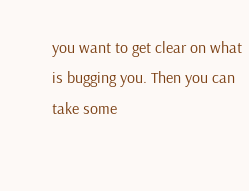you want to get clear on what is bugging you. Then you can take some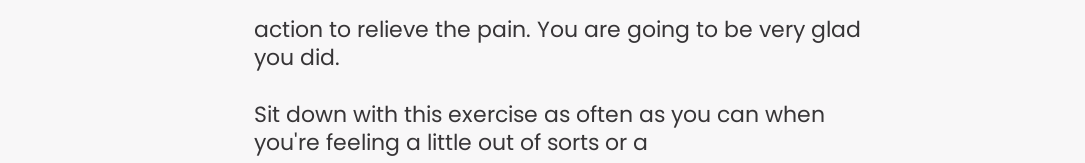action to relieve the pain. You are going to be very glad you did.

Sit down with this exercise as often as you can when you're feeling a little out of sorts or a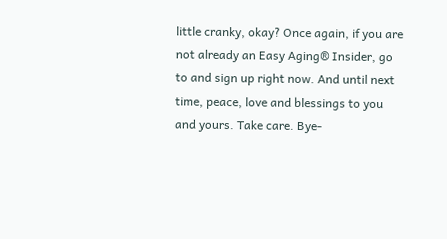little cranky, okay? Once again, if you are not already an Easy Aging® Insider, go to and sign up right now. And until next time, peace, love and blessings to you and yours. Take care. Bye-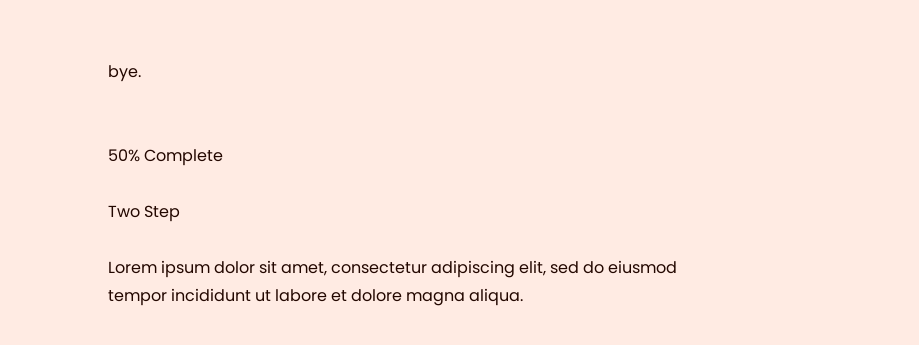bye.


50% Complete

Two Step

Lorem ipsum dolor sit amet, consectetur adipiscing elit, sed do eiusmod tempor incididunt ut labore et dolore magna aliqua.